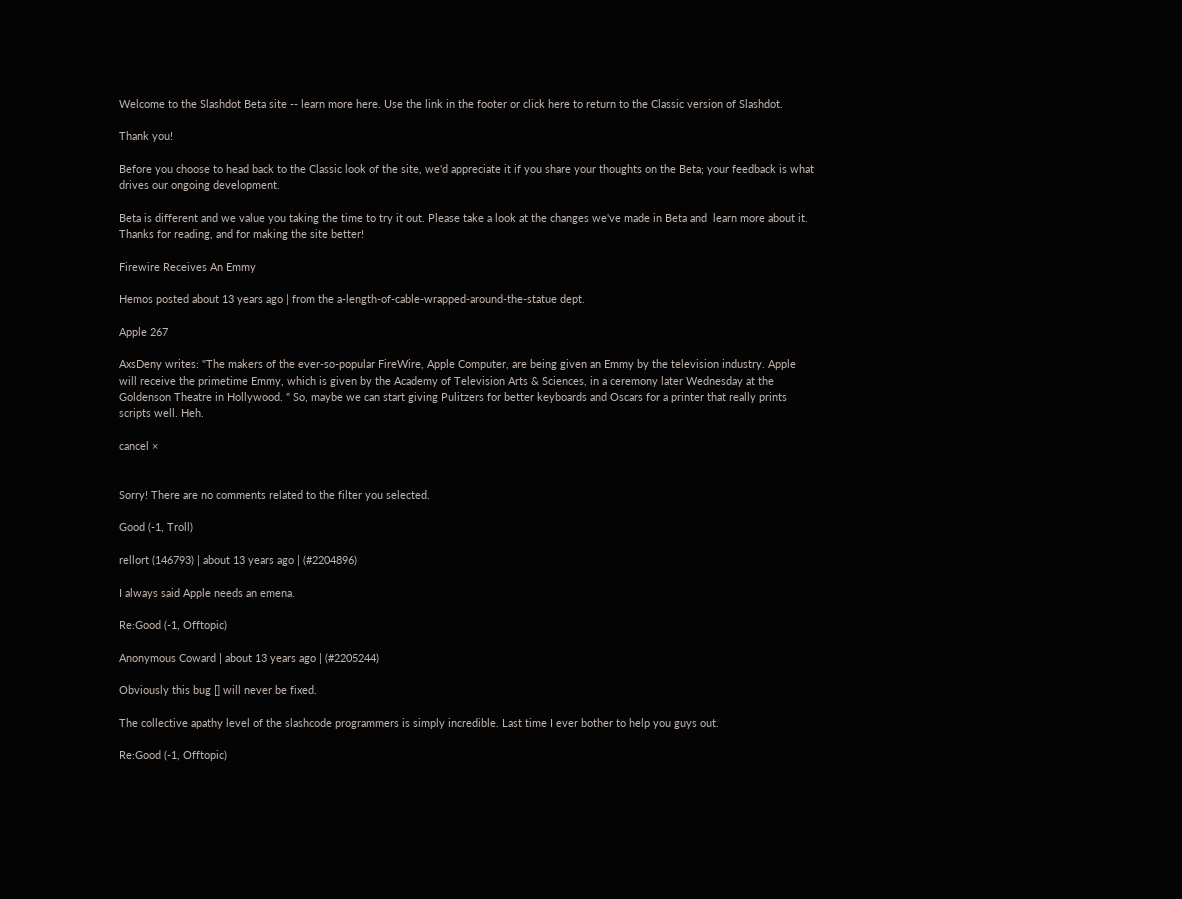Welcome to the Slashdot Beta site -- learn more here. Use the link in the footer or click here to return to the Classic version of Slashdot.

Thank you!

Before you choose to head back to the Classic look of the site, we'd appreciate it if you share your thoughts on the Beta; your feedback is what drives our ongoing development.

Beta is different and we value you taking the time to try it out. Please take a look at the changes we've made in Beta and  learn more about it. Thanks for reading, and for making the site better!

Firewire Receives An Emmy

Hemos posted about 13 years ago | from the a-length-of-cable-wrapped-around-the-statue dept.

Apple 267

AxsDeny writes: "The makers of the ever-so-popular FireWire, Apple Computer, are being given an Emmy by the television industry. Apple will receive the primetime Emmy, which is given by the Academy of Television Arts & Sciences, in a ceremony later Wednesday at the Goldenson Theatre in Hollywood. " So, maybe we can start giving Pulitzers for better keyboards and Oscars for a printer that really prints scripts well. Heh.

cancel ×


Sorry! There are no comments related to the filter you selected.

Good (-1, Troll)

rellort (146793) | about 13 years ago | (#2204896)

I always said Apple needs an emena.

Re:Good (-1, Offtopic)

Anonymous Coward | about 13 years ago | (#2205244)

Obviously this bug [] will never be fixed.

The collective apathy level of the slashcode programmers is simply incredible. Last time I ever bother to help you guys out.

Re:Good (-1, Offtopic)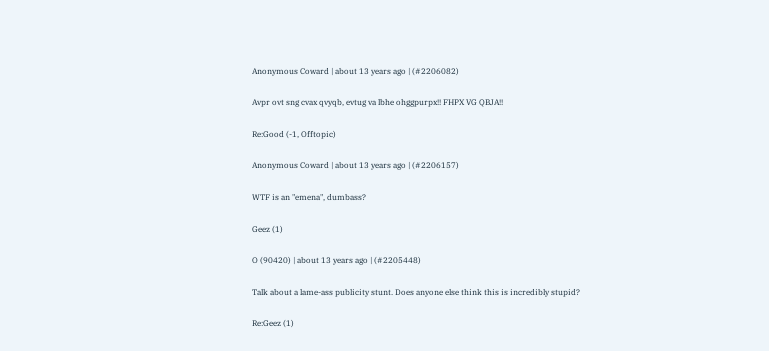Anonymous Coward | about 13 years ago | (#2206082)

Avpr ovt sng cvax qvyqb, evtug va lbhe ohggpurpx!! FHPX VG QBJA!!

Re:Good (-1, Offtopic)

Anonymous Coward | about 13 years ago | (#2206157)

WTF is an "emena", dumbass?

Geez (1)

O (90420) | about 13 years ago | (#2205448)

Talk about a lame-ass publicity stunt. Does anyone else think this is incredibly stupid?

Re:Geez (1)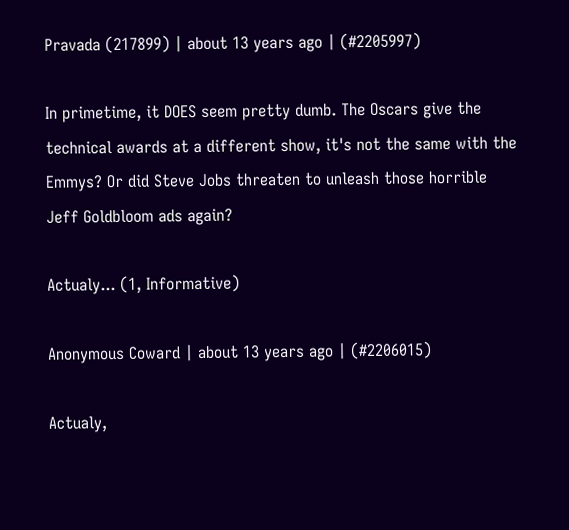Pravada (217899) | about 13 years ago | (#2205997)

In primetime, it DOES seem pretty dumb. The Oscars give the technical awards at a different show, it's not the same with the Emmys? Or did Steve Jobs threaten to unleash those horrible Jeff Goldbloom ads again?

Actualy... (1, Informative)

Anonymous Coward | about 13 years ago | (#2206015)

Actualy,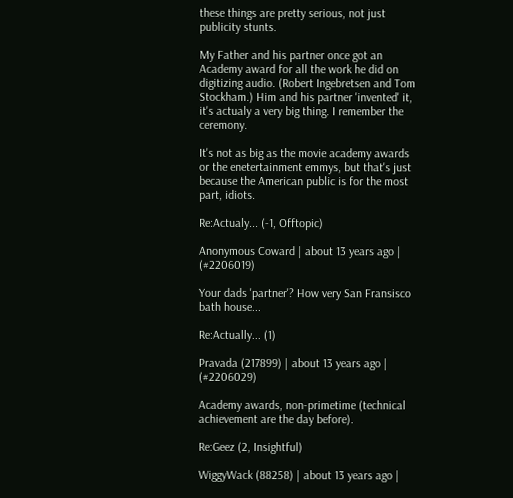these things are pretty serious, not just publicity stunts.

My Father and his partner once got an Academy award for all the work he did on digitizing audio. (Robert Ingebretsen and Tom Stockham.) Him and his partner 'invented' it, it's actualy a very big thing. I remember the ceremony.

It's not as big as the movie academy awards or the enetertainment emmys, but that's just because the American public is for the most part, idiots.

Re:Actualy... (-1, Offtopic)

Anonymous Coward | about 13 years ago | (#2206019)

Your dads 'partner'? How very San Fransisco bath house...

Re:Actually... (1)

Pravada (217899) | about 13 years ago | (#2206029)

Academy awards, non-primetime (technical achievement are the day before).

Re:Geez (2, Insightful)

WiggyWack (88258) | about 13 years ago |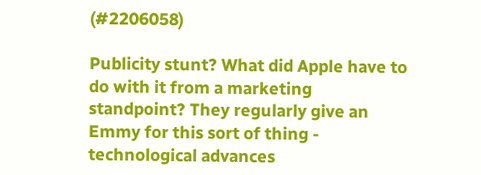(#2206058)

Publicity stunt? What did Apple have to do with it from a marketing standpoint? They regularly give an Emmy for this sort of thing - technological advances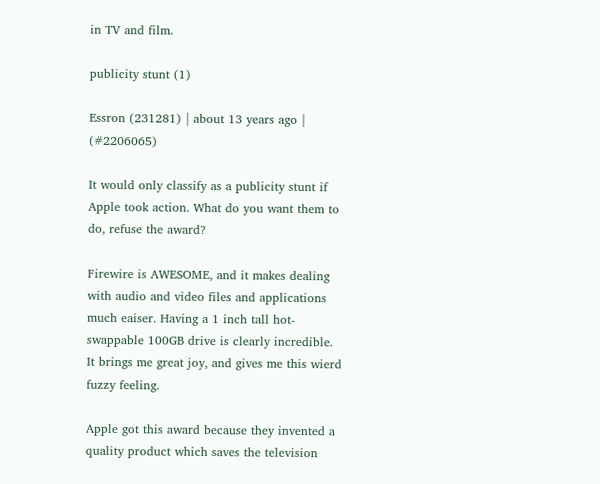in TV and film.

publicity stunt (1)

Essron (231281) | about 13 years ago | (#2206065)

It would only classify as a publicity stunt if Apple took action. What do you want them to do, refuse the award?

Firewire is AWESOME, and it makes dealing with audio and video files and applications much eaiser. Having a 1 inch tall hot-swappable 100GB drive is clearly incredible. It brings me great joy, and gives me this wierd fuzzy feeling.

Apple got this award because they invented a quality product which saves the television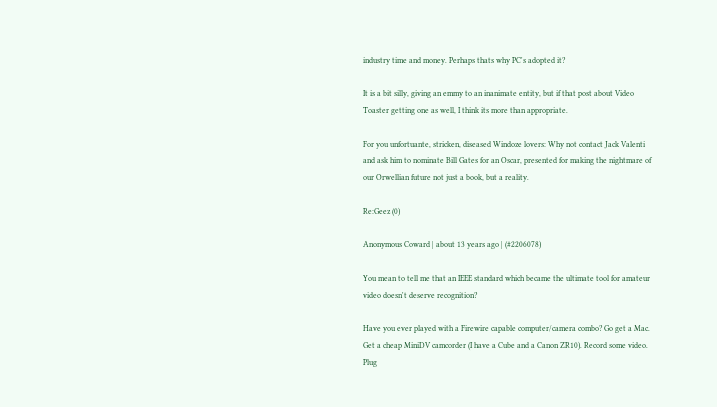industry time and money. Perhaps thats why PC's adopted it?

It is a bit silly, giving an emmy to an inanimate entity, but if that post about Video Toaster getting one as well, I think its more than appropriate.

For you unfortuante, stricken, diseased Windoze lovers: Why not contact Jack Valenti and ask him to nominate Bill Gates for an Oscar, presented for making the nightmare of our Orwellian future not just a book, but a reality.

Re:Geez (0)

Anonymous Coward | about 13 years ago | (#2206078)

You mean to tell me that an IEEE standard which became the ultimate tool for amateur video doesn't deserve recognition?

Have you ever played with a Firewire capable computer/camera combo? Go get a Mac. Get a cheap MiniDV camcorder (I have a Cube and a Canon ZR10). Record some video. Plug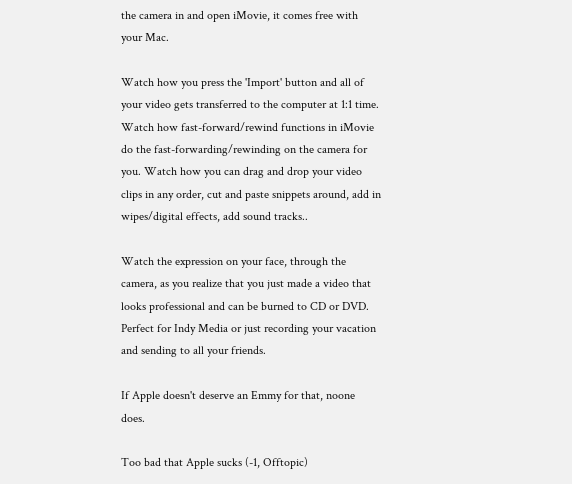the camera in and open iMovie, it comes free with your Mac.

Watch how you press the 'Import' button and all of your video gets transferred to the computer at 1:1 time. Watch how fast-forward/rewind functions in iMovie do the fast-forwarding/rewinding on the camera for you. Watch how you can drag and drop your video clips in any order, cut and paste snippets around, add in wipes/digital effects, add sound tracks..

Watch the expression on your face, through the camera, as you realize that you just made a video that looks professional and can be burned to CD or DVD. Perfect for Indy Media or just recording your vacation and sending to all your friends.

If Apple doesn't deserve an Emmy for that, noone does.

Too bad that Apple sucks (-1, Offtopic)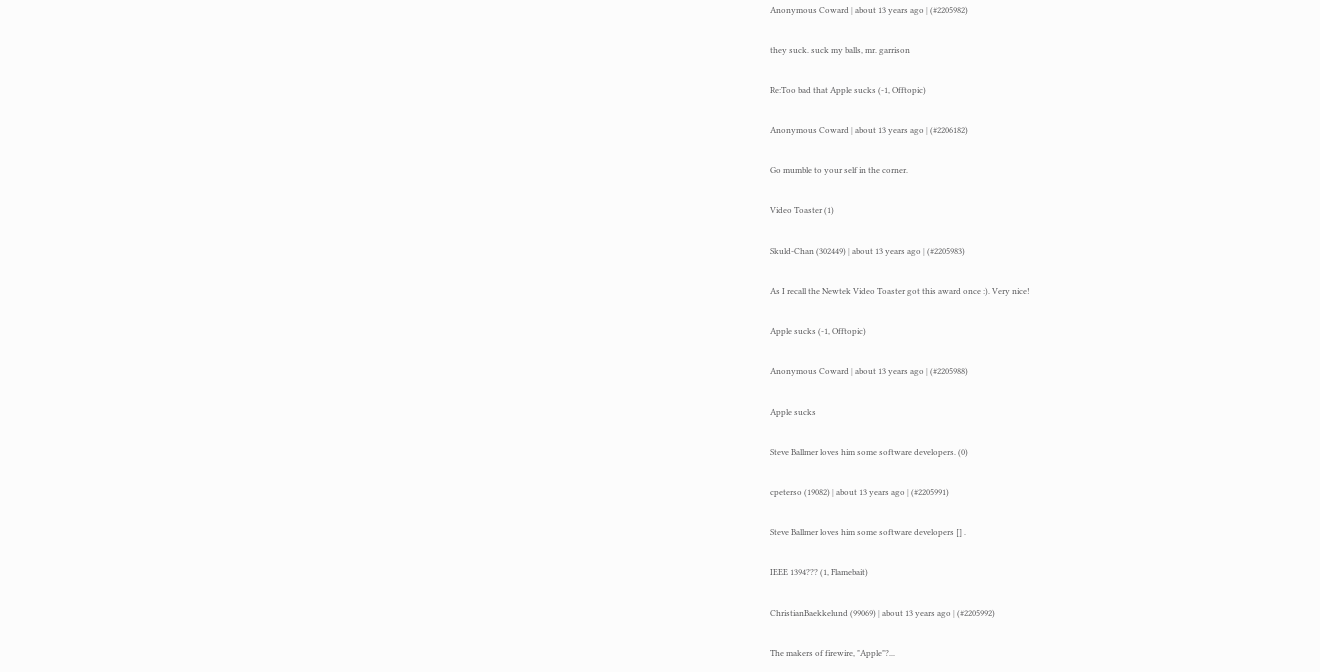Anonymous Coward | about 13 years ago | (#2205982)

they suck. suck my balls, mr. garrison

Re:Too bad that Apple sucks (-1, Offtopic)

Anonymous Coward | about 13 years ago | (#2206182)

Go mumble to your self in the corner.

Video Toaster (1)

Skuld-Chan (302449) | about 13 years ago | (#2205983)

As I recall the Newtek Video Toaster got this award once :). Very nice!

Apple sucks (-1, Offtopic)

Anonymous Coward | about 13 years ago | (#2205988)

Apple sucks

Steve Ballmer loves him some software developers. (0)

cpeterso (19082) | about 13 years ago | (#2205991)

Steve Ballmer loves him some software developers [] .

IEEE 1394??? (1, Flamebait)

ChristianBaekkelund (99069) | about 13 years ago | (#2205992)

The makers of firewire, "Apple"?...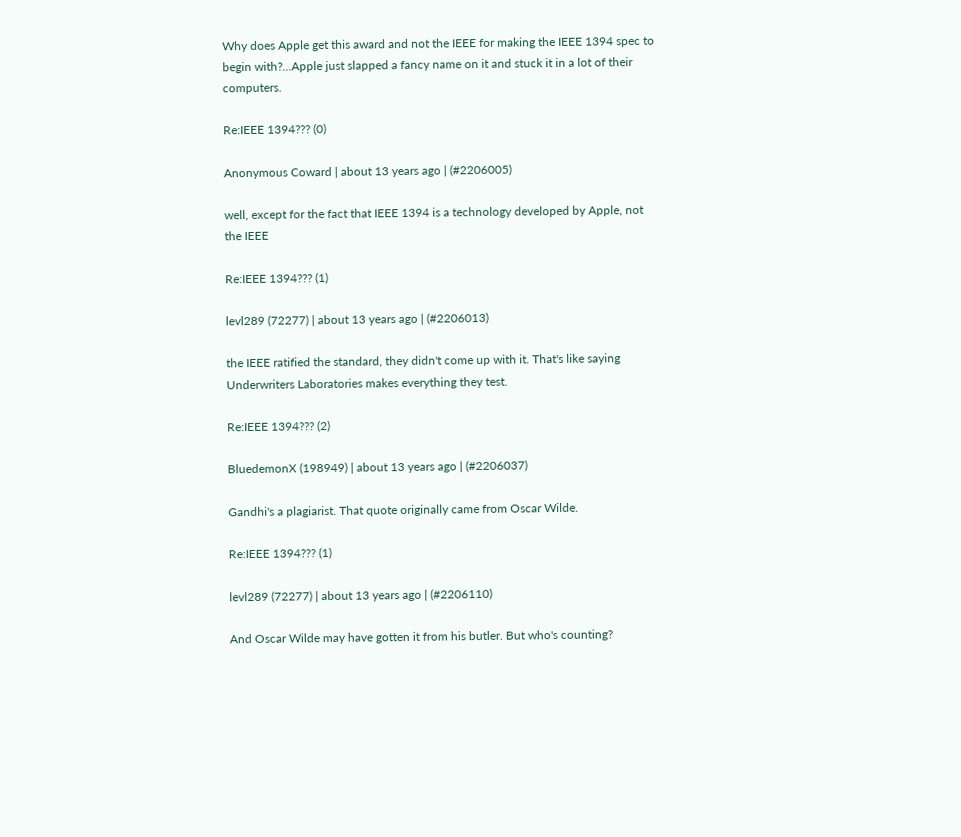Why does Apple get this award and not the IEEE for making the IEEE 1394 spec to begin with?...Apple just slapped a fancy name on it and stuck it in a lot of their computers.

Re:IEEE 1394??? (0)

Anonymous Coward | about 13 years ago | (#2206005)

well, except for the fact that IEEE 1394 is a technology developed by Apple, not the IEEE

Re:IEEE 1394??? (1)

levl289 (72277) | about 13 years ago | (#2206013)

the IEEE ratified the standard, they didn't come up with it. That's like saying Underwriters Laboratories makes everything they test.

Re:IEEE 1394??? (2)

BluedemonX (198949) | about 13 years ago | (#2206037)

Gandhi's a plagiarist. That quote originally came from Oscar Wilde.

Re:IEEE 1394??? (1)

levl289 (72277) | about 13 years ago | (#2206110)

And Oscar Wilde may have gotten it from his butler. But who's counting?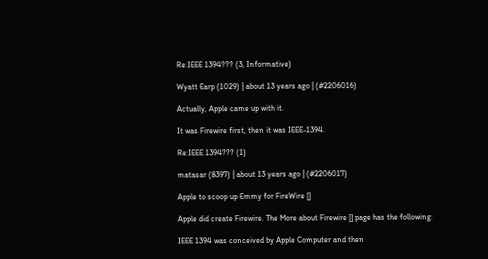Re:IEEE 1394??? (3, Informative)

Wyatt Earp (1029) | about 13 years ago | (#2206016)

Actually, Apple came up with it.

It was Firewire first, then it was IEEE-1394.

Re:IEEE 1394??? (1)

matasar (8397) | about 13 years ago | (#2206017)

Apple to scoop up Emmy for FireWire []

Apple did create Firewire. The More about Firewire [] page has the following:

IEEE 1394 was conceived by Apple Computer and then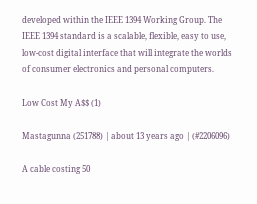developed within the IEEE 1394 Working Group. The IEEE 1394 standard is a scalable, flexible, easy to use, low-cost digital interface that will integrate the worlds of consumer electronics and personal computers.

Low Cost My A$$ (1)

Mastagunna (251788) | about 13 years ago | (#2206096)

A cable costing 50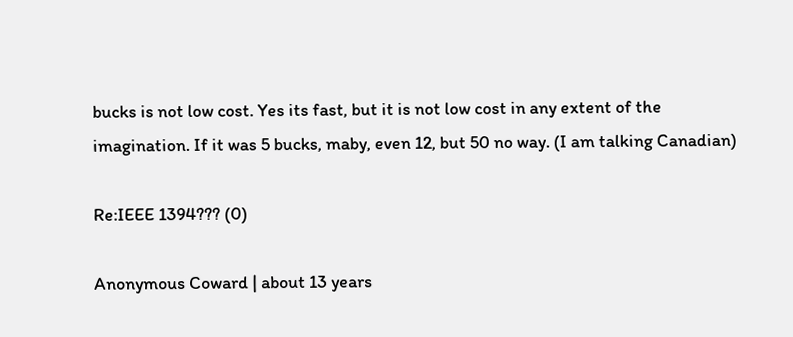bucks is not low cost. Yes its fast, but it is not low cost in any extent of the imagination. If it was 5 bucks, maby, even 12, but 50 no way. (I am talking Canadian)

Re:IEEE 1394??? (0)

Anonymous Coward | about 13 years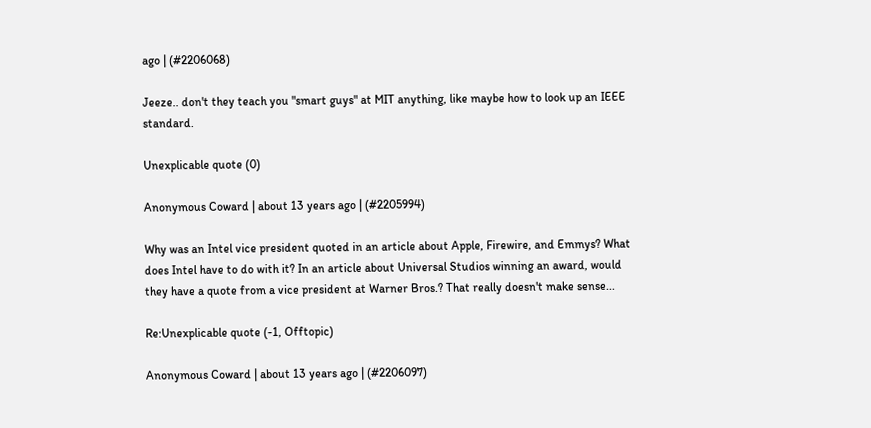ago | (#2206068)

Jeeze.. don't they teach you "smart guys" at MIT anything, like maybe how to look up an IEEE standard.

Unexplicable quote (0)

Anonymous Coward | about 13 years ago | (#2205994)

Why was an Intel vice president quoted in an article about Apple, Firewire, and Emmys? What does Intel have to do with it? In an article about Universal Studios winning an award, would they have a quote from a vice president at Warner Bros.? That really doesn't make sense...

Re:Unexplicable quote (-1, Offtopic)

Anonymous Coward | about 13 years ago | (#2206097)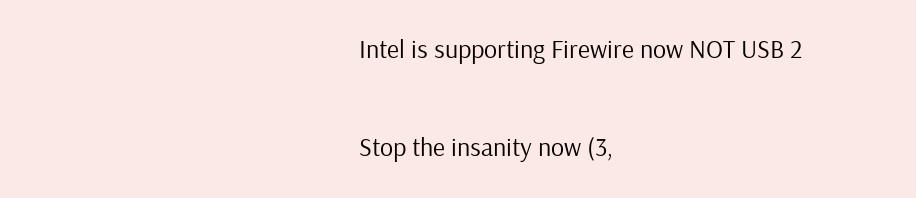Intel is supporting Firewire now NOT USB 2

Stop the insanity now (3,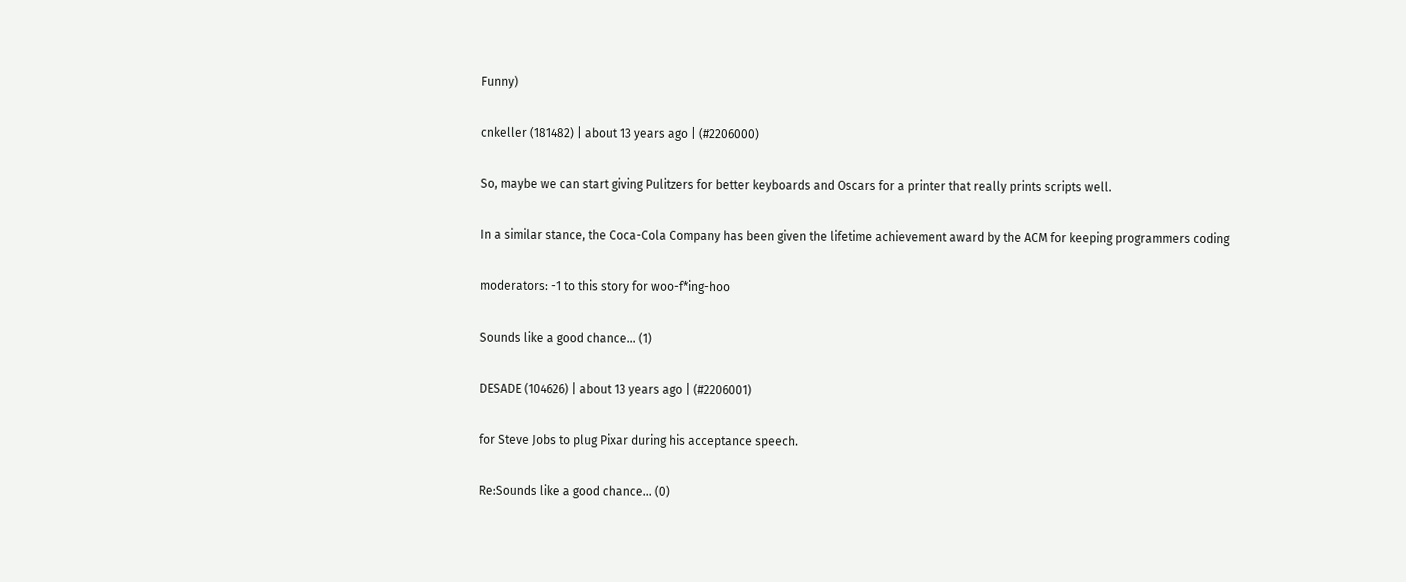Funny)

cnkeller (181482) | about 13 years ago | (#2206000)

So, maybe we can start giving Pulitzers for better keyboards and Oscars for a printer that really prints scripts well.

In a similar stance, the Coca-Cola Company has been given the lifetime achievement award by the ACM for keeping programmers coding

moderators: -1 to this story for woo-f*ing-hoo

Sounds like a good chance... (1)

DESADE (104626) | about 13 years ago | (#2206001)

for Steve Jobs to plug Pixar during his acceptance speech.

Re:Sounds like a good chance... (0)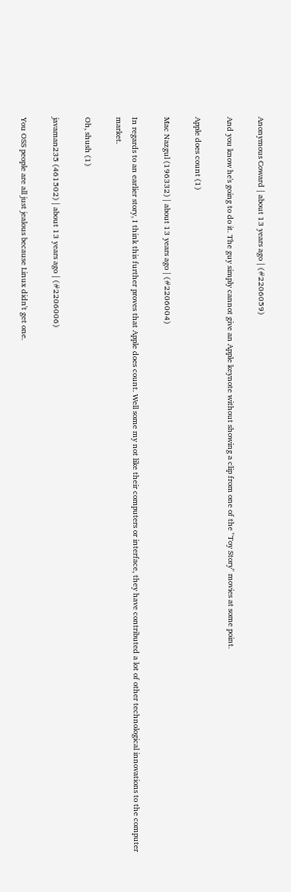Anonymous Coward | about 13 years ago | (#2206059)

And you know he's going to do it. The guy simply cannot give an Apple keynote without showing a clip from one of the "Toy Story" movies at some point.

Apple does count (1)

Mac Nazgul (196332) | about 13 years ago | (#2206004)

In regards to an earlier story, I think this further proves that Apple does count. Well some my not like their computers or interface, they have contributed a lot of other technological innovations to the computer market.

Oh, shush (1)

javaman235 (461502) | about 13 years ago | (#2206006)

You OSS people are all just jealous because Linux didn't get one.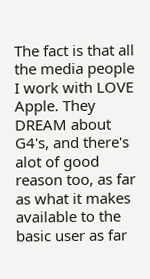The fact is that all the media people I work with LOVE Apple. They DREAM about G4's, and there's alot of good reason too, as far as what it makes available to the basic user as far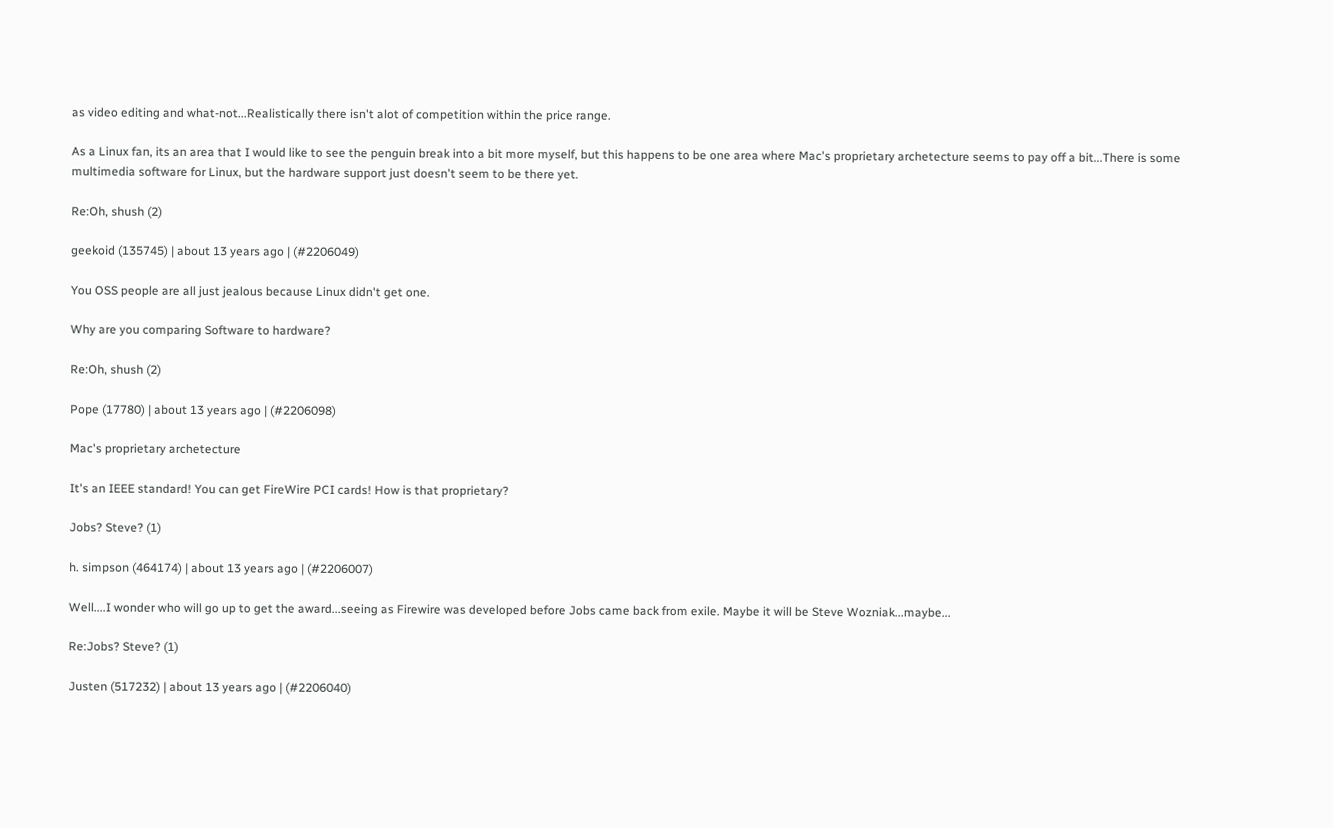as video editing and what-not...Realistically there isn't alot of competition within the price range.

As a Linux fan, its an area that I would like to see the penguin break into a bit more myself, but this happens to be one area where Mac's proprietary archetecture seems to pay off a bit...There is some multimedia software for Linux, but the hardware support just doesn't seem to be there yet.

Re:Oh, shush (2)

geekoid (135745) | about 13 years ago | (#2206049)

You OSS people are all just jealous because Linux didn't get one.

Why are you comparing Software to hardware?

Re:Oh, shush (2)

Pope (17780) | about 13 years ago | (#2206098)

Mac's proprietary archetecture

It's an IEEE standard! You can get FireWire PCI cards! How is that proprietary?

Jobs? Steve? (1)

h. simpson (464174) | about 13 years ago | (#2206007)

Well....I wonder who will go up to get the award...seeing as Firewire was developed before Jobs came back from exile. Maybe it will be Steve Wozniak...maybe...

Re:Jobs? Steve? (1)

Justen (517232) | about 13 years ago | (#2206040)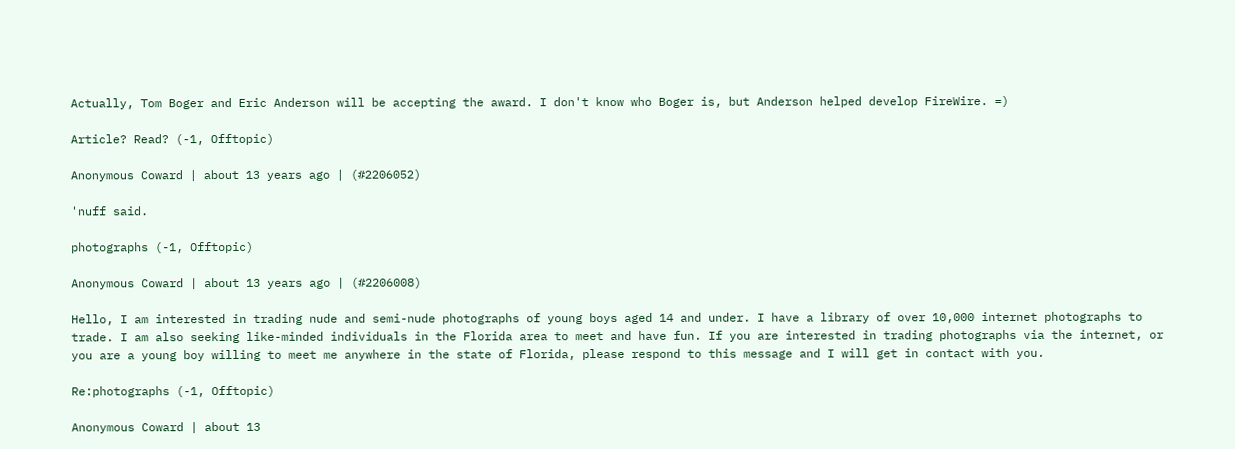Actually, Tom Boger and Eric Anderson will be accepting the award. I don't know who Boger is, but Anderson helped develop FireWire. =)

Article? Read? (-1, Offtopic)

Anonymous Coward | about 13 years ago | (#2206052)

'nuff said.

photographs (-1, Offtopic)

Anonymous Coward | about 13 years ago | (#2206008)

Hello, I am interested in trading nude and semi-nude photographs of young boys aged 14 and under. I have a library of over 10,000 internet photographs to trade. I am also seeking like-minded individuals in the Florida area to meet and have fun. If you are interested in trading photographs via the internet, or you are a young boy willing to meet me anywhere in the state of Florida, please respond to this message and I will get in contact with you.

Re:photographs (-1, Offtopic)

Anonymous Coward | about 13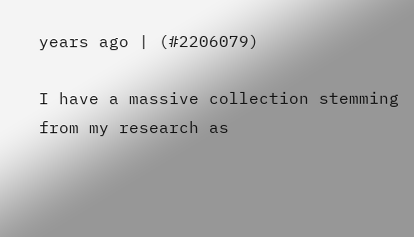years ago | (#2206079)

I have a massive collection stemming from my research as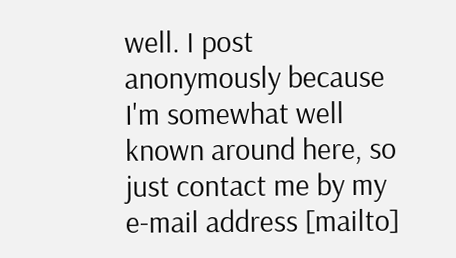well. I post anonymously because I'm somewhat well known around here, so just contact me by my e-mail address [mailto]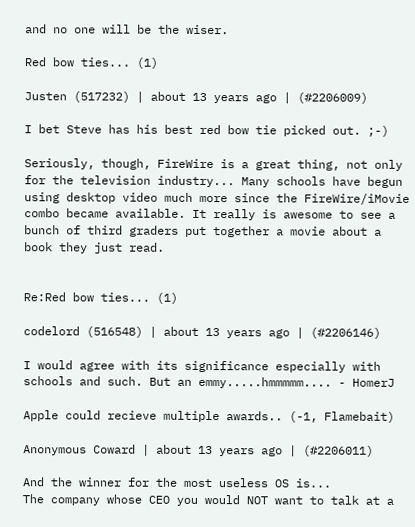and no one will be the wiser.

Red bow ties... (1)

Justen (517232) | about 13 years ago | (#2206009)

I bet Steve has his best red bow tie picked out. ;-)

Seriously, though, FireWire is a great thing, not only for the television industry... Many schools have begun using desktop video much more since the FireWire/iMovie combo became available. It really is awesome to see a bunch of third graders put together a movie about a book they just read.


Re:Red bow ties... (1)

codelord (516548) | about 13 years ago | (#2206146)

I would agree with its significance especially with schools and such. But an emmy.....hmmmmm.... - HomerJ

Apple could recieve multiple awards.. (-1, Flamebait)

Anonymous Coward | about 13 years ago | (#2206011)

And the winner for the most useless OS is...
The company whose CEO you would NOT want to talk at a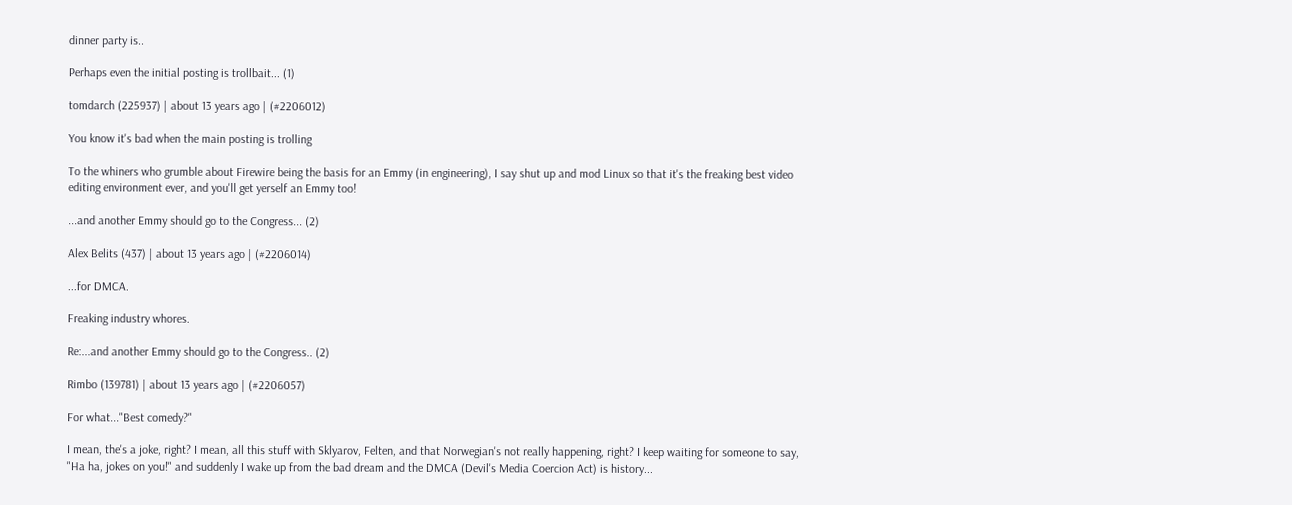dinner party is..

Perhaps even the initial posting is trollbait... (1)

tomdarch (225937) | about 13 years ago | (#2206012)

You know it's bad when the main posting is trolling

To the whiners who grumble about Firewire being the basis for an Emmy (in engineering), I say shut up and mod Linux so that it's the freaking best video editing environment ever, and you'll get yerself an Emmy too!

...and another Emmy should go to the Congress... (2)

Alex Belits (437) | about 13 years ago | (#2206014)

...for DMCA.

Freaking industry whores.

Re:...and another Emmy should go to the Congress.. (2)

Rimbo (139781) | about 13 years ago | (#2206057)

For what..."Best comedy?"

I mean, the's a joke, right? I mean, all this stuff with Sklyarov, Felten, and that Norwegian's not really happening, right? I keep waiting for someone to say, "Ha ha, jokes on you!" and suddenly I wake up from the bad dream and the DMCA (Devil's Media Coercion Act) is history...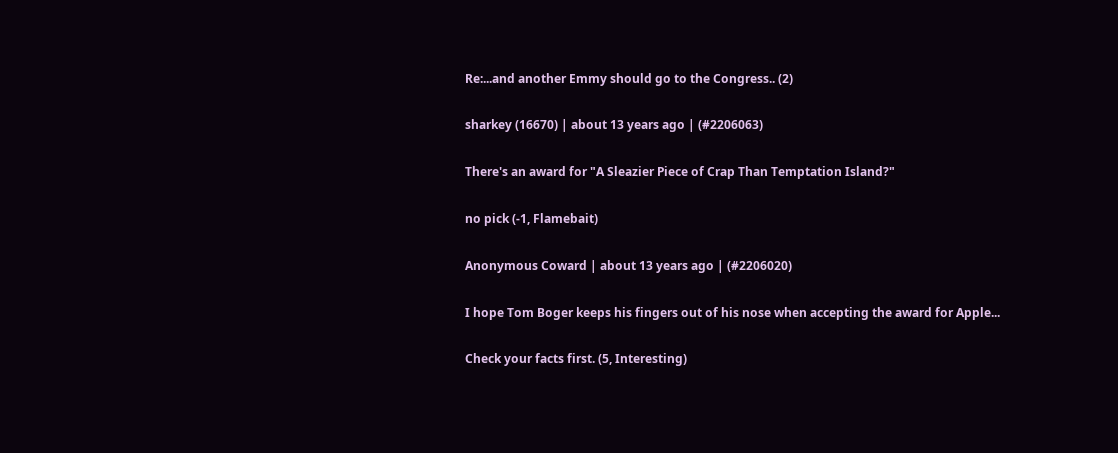Re:...and another Emmy should go to the Congress.. (2)

sharkey (16670) | about 13 years ago | (#2206063)

There's an award for "A Sleazier Piece of Crap Than Temptation Island?"

no pick (-1, Flamebait)

Anonymous Coward | about 13 years ago | (#2206020)

I hope Tom Boger keeps his fingers out of his nose when accepting the award for Apple...

Check your facts first. (5, Interesting)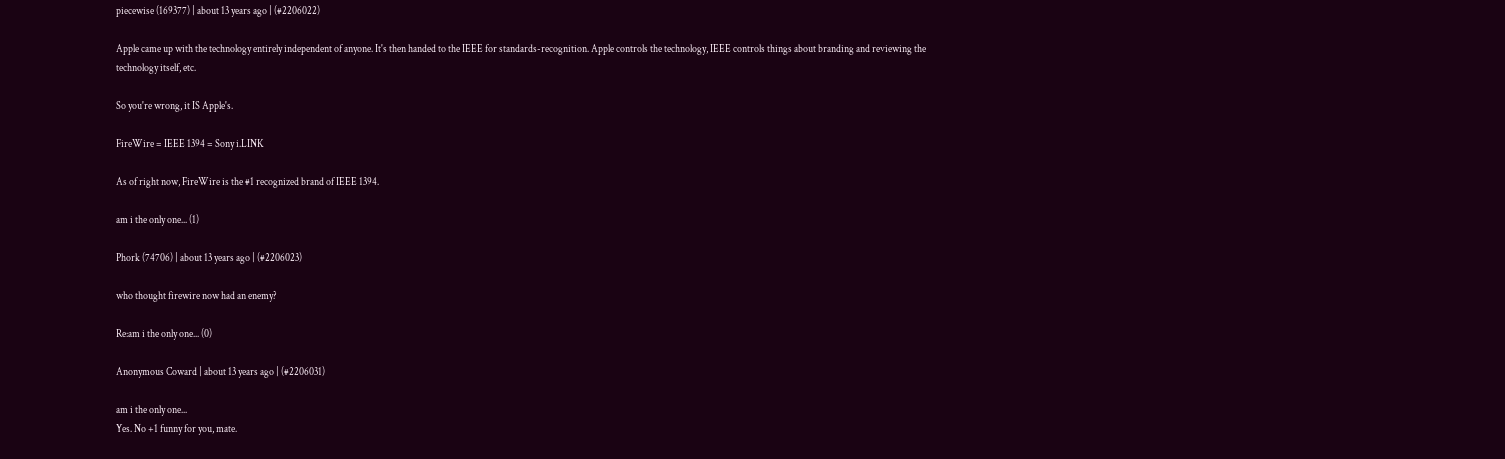piecewise (169377) | about 13 years ago | (#2206022)

Apple came up with the technology entirely independent of anyone. It's then handed to the IEEE for standards-recognition. Apple controls the technology, IEEE controls things about branding and reviewing the technology itself, etc.

So you're wrong, it IS Apple's.

FireWire = IEEE 1394 = Sony i.LINK

As of right now, FireWire is the #1 recognized brand of IEEE 1394.

am i the only one... (1)

Phork (74706) | about 13 years ago | (#2206023)

who thought firewire now had an enemy?

Re:am i the only one... (0)

Anonymous Coward | about 13 years ago | (#2206031)

am i the only one...
Yes. No +1 funny for you, mate.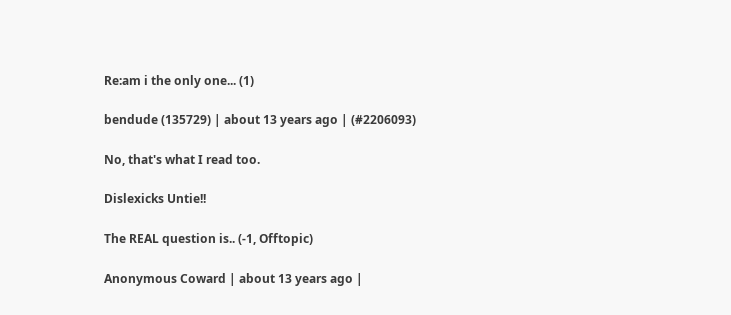Re:am i the only one... (1)

bendude (135729) | about 13 years ago | (#2206093)

No, that's what I read too.

Dislexicks Untie!!

The REAL question is.. (-1, Offtopic)

Anonymous Coward | about 13 years ago |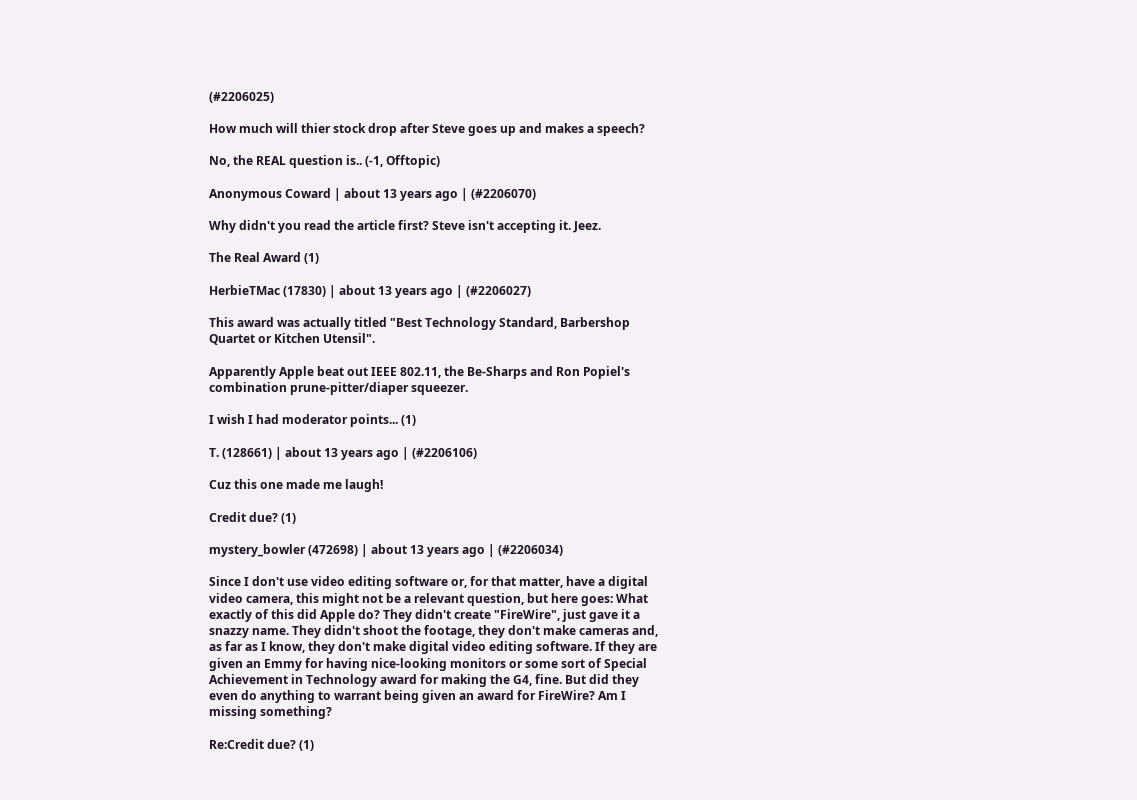(#2206025)

How much will thier stock drop after Steve goes up and makes a speech?

No, the REAL question is.. (-1, Offtopic)

Anonymous Coward | about 13 years ago | (#2206070)

Why didn't you read the article first? Steve isn't accepting it. Jeez.

The Real Award (1)

HerbieTMac (17830) | about 13 years ago | (#2206027)

This award was actually titled "Best Technology Standard, Barbershop Quartet or Kitchen Utensil".

Apparently Apple beat out IEEE 802.11, the Be-Sharps and Ron Popiel's combination prune-pitter/diaper squeezer.

I wish I had moderator points... (1)

T. (128661) | about 13 years ago | (#2206106)

Cuz this one made me laugh!

Credit due? (1)

mystery_bowler (472698) | about 13 years ago | (#2206034)

Since I don't use video editing software or, for that matter, have a digital video camera, this might not be a relevant question, but here goes: What exactly of this did Apple do? They didn't create "FireWire", just gave it a snazzy name. They didn't shoot the footage, they don't make cameras and, as far as I know, they don't make digital video editing software. If they are given an Emmy for having nice-looking monitors or some sort of Special Achievement in Technology award for making the G4, fine. But did they even do anything to warrant being given an award for FireWire? Am I missing something?

Re:Credit due? (1)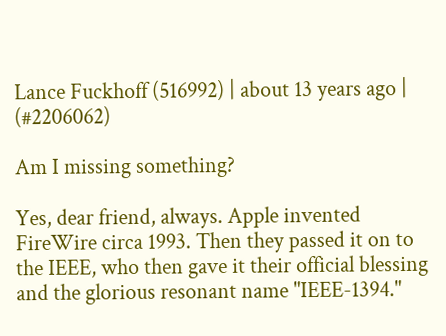Lance Fuckhoff (516992) | about 13 years ago | (#2206062)

Am I missing something?

Yes, dear friend, always. Apple invented FireWire circa 1993. Then they passed it on to the IEEE, who then gave it their official blessing and the glorious resonant name "IEEE-1394."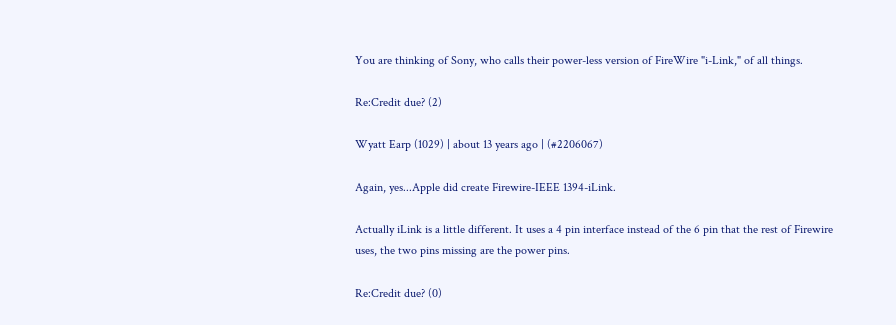You are thinking of Sony, who calls their power-less version of FireWire "i-Link," of all things.

Re:Credit due? (2)

Wyatt Earp (1029) | about 13 years ago | (#2206067)

Again, yes...Apple did create Firewire-IEEE 1394-iLink.

Actually iLink is a little different. It uses a 4 pin interface instead of the 6 pin that the rest of Firewire uses, the two pins missing are the power pins.

Re:Credit due? (0)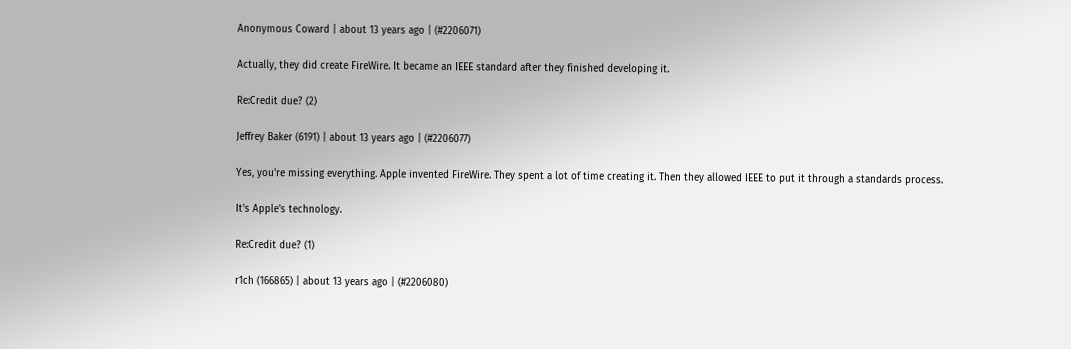Anonymous Coward | about 13 years ago | (#2206071)

Actually, they did create FireWire. It became an IEEE standard after they finished developing it.

Re:Credit due? (2)

Jeffrey Baker (6191) | about 13 years ago | (#2206077)

Yes, you're missing everything. Apple invented FireWire. They spent a lot of time creating it. Then they allowed IEEE to put it through a standards process.

It's Apple's technology.

Re:Credit due? (1)

r1ch (166865) | about 13 years ago | (#2206080)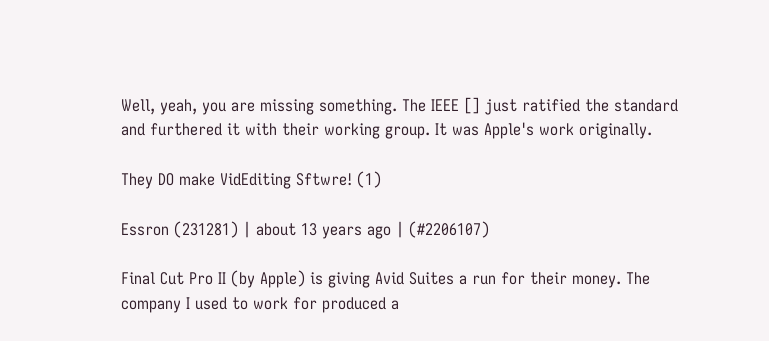Well, yeah, you are missing something. The IEEE [] just ratified the standard and furthered it with their working group. It was Apple's work originally.

They DO make VidEditing Sftwre! (1)

Essron (231281) | about 13 years ago | (#2206107)

Final Cut Pro II (by Apple) is giving Avid Suites a run for their money. The company I used to work for produced a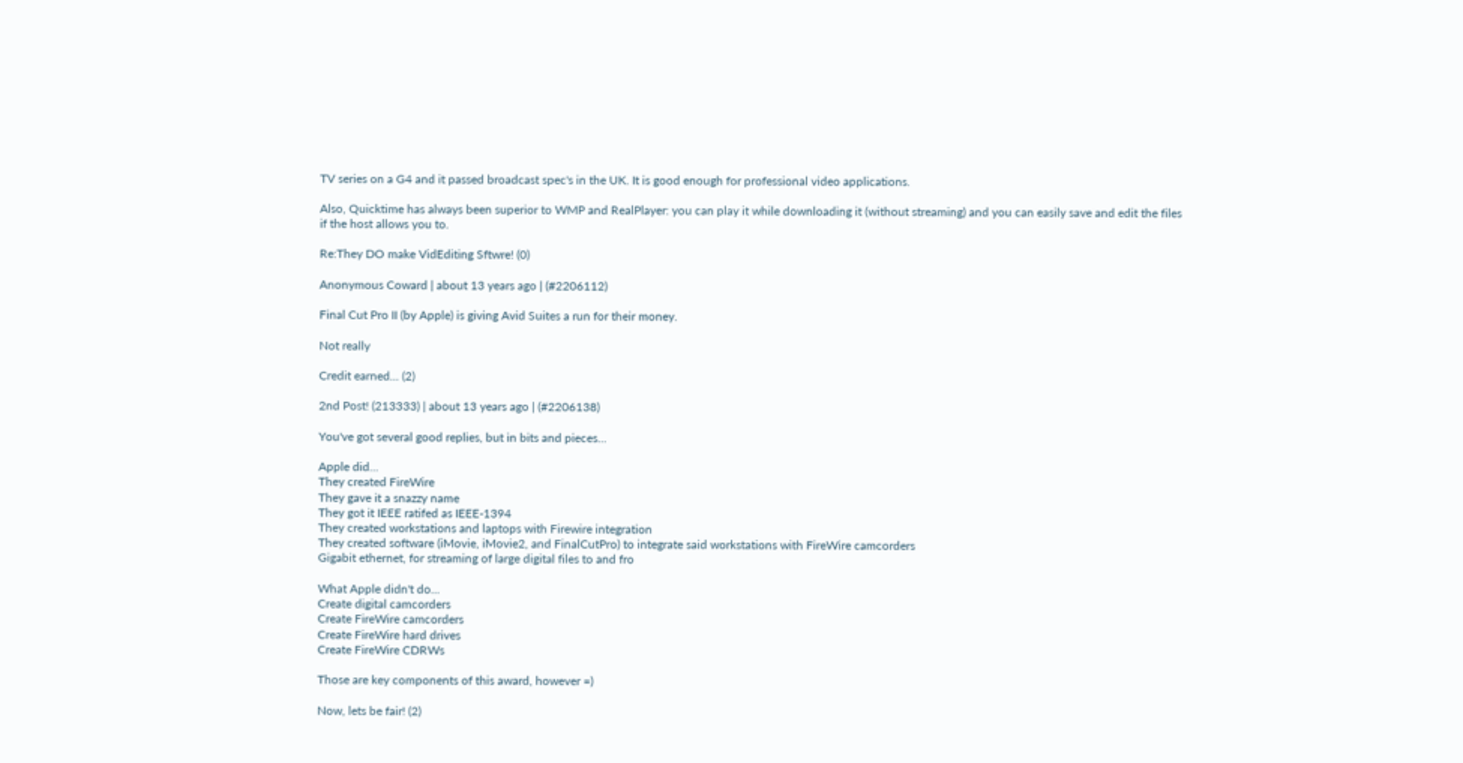TV series on a G4 and it passed broadcast spec's in the UK. It is good enough for professional video applications.

Also, Quicktime has always been superior to WMP and RealPlayer: you can play it while downloading it (without streaming) and you can easily save and edit the files if the host allows you to.

Re:They DO make VidEditing Sftwre! (0)

Anonymous Coward | about 13 years ago | (#2206112)

Final Cut Pro II (by Apple) is giving Avid Suites a run for their money.

Not really

Credit earned... (2)

2nd Post! (213333) | about 13 years ago | (#2206138)

You've got several good replies, but in bits and pieces...

Apple did...
They created FireWire
They gave it a snazzy name
They got it IEEE ratifed as IEEE-1394
They created workstations and laptops with Firewire integration
They created software (iMovie, iMovie2, and FinalCutPro) to integrate said workstations with FireWire camcorders
Gigabit ethernet, for streaming of large digital files to and fro

What Apple didn't do...
Create digital camcorders
Create FireWire camcorders
Create FireWire hard drives
Create FireWire CDRWs

Those are key components of this award, however =)

Now, lets be fair! (2)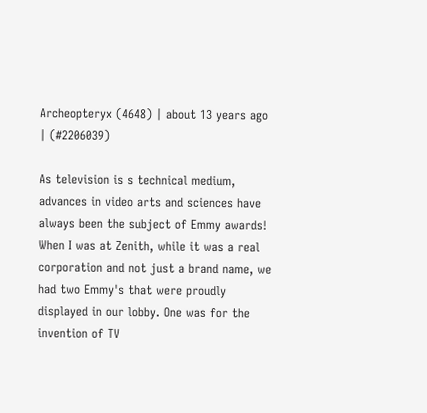Archeopteryx (4648) | about 13 years ago | (#2206039)

As television is s technical medium, advances in video arts and sciences have always been the subject of Emmy awards! When I was at Zenith, while it was a real corporation and not just a brand name, we had two Emmy's that were proudly displayed in our lobby. One was for the invention of TV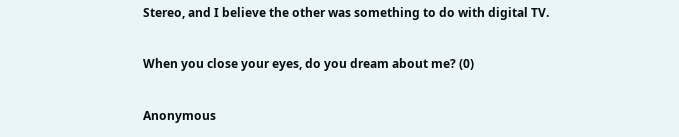Stereo, and I believe the other was something to do with digital TV.

When you close your eyes, do you dream about me? (0)

Anonymous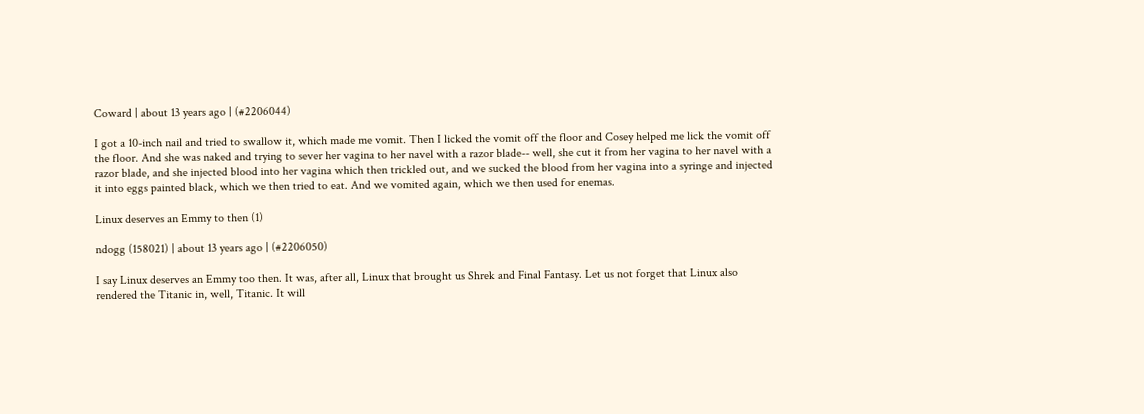Coward | about 13 years ago | (#2206044)

I got a 10-inch nail and tried to swallow it, which made me vomit. Then I licked the vomit off the floor and Cosey helped me lick the vomit off the floor. And she was naked and trying to sever her vagina to her navel with a razor blade-- well, she cut it from her vagina to her navel with a razor blade, and she injected blood into her vagina which then trickled out, and we sucked the blood from her vagina into a syringe and injected it into eggs painted black, which we then tried to eat. And we vomited again, which we then used for enemas.

Linux deserves an Emmy to then (1)

ndogg (158021) | about 13 years ago | (#2206050)

I say Linux deserves an Emmy too then. It was, after all, Linux that brought us Shrek and Final Fantasy. Let us not forget that Linux also rendered the Titanic in, well, Titanic. It will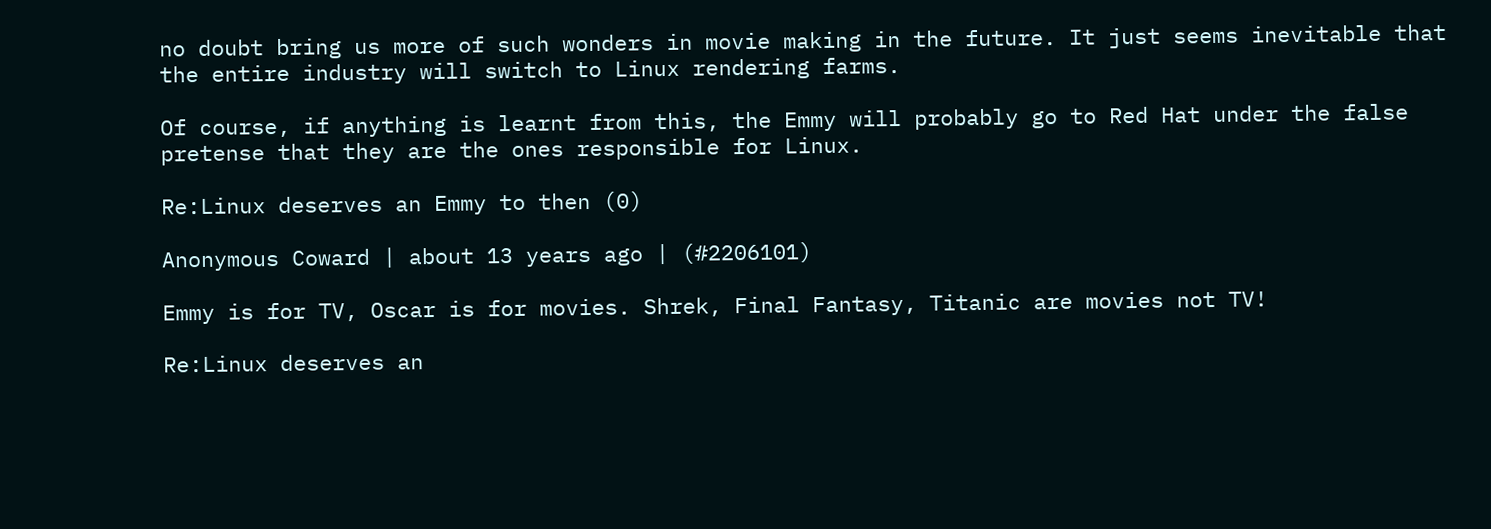no doubt bring us more of such wonders in movie making in the future. It just seems inevitable that the entire industry will switch to Linux rendering farms.

Of course, if anything is learnt from this, the Emmy will probably go to Red Hat under the false pretense that they are the ones responsible for Linux.

Re:Linux deserves an Emmy to then (0)

Anonymous Coward | about 13 years ago | (#2206101)

Emmy is for TV, Oscar is for movies. Shrek, Final Fantasy, Titanic are movies not TV!

Re:Linux deserves an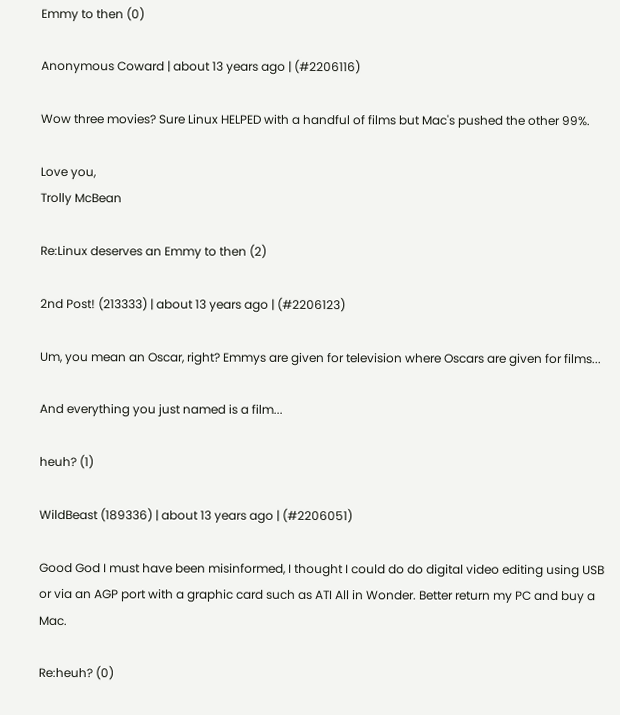Emmy to then (0)

Anonymous Coward | about 13 years ago | (#2206116)

Wow three movies? Sure Linux HELPED with a handful of films but Mac's pushed the other 99%.

Love you,
Trolly McBean

Re:Linux deserves an Emmy to then (2)

2nd Post! (213333) | about 13 years ago | (#2206123)

Um, you mean an Oscar, right? Emmys are given for television where Oscars are given for films...

And everything you just named is a film...

heuh? (1)

WildBeast (189336) | about 13 years ago | (#2206051)

Good God I must have been misinformed, I thought I could do do digital video editing using USB or via an AGP port with a graphic card such as ATI All in Wonder. Better return my PC and buy a Mac.

Re:heuh? (0)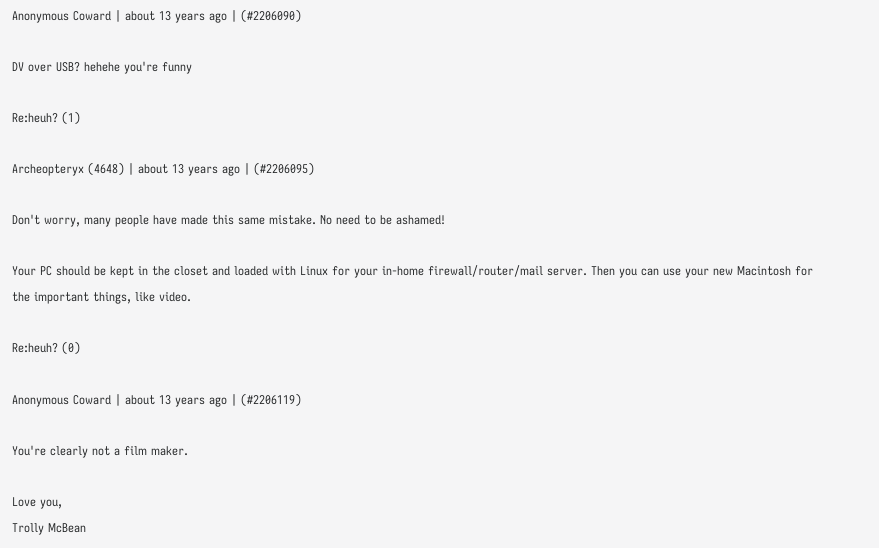Anonymous Coward | about 13 years ago | (#2206090)

DV over USB? hehehe you're funny

Re:heuh? (1)

Archeopteryx (4648) | about 13 years ago | (#2206095)

Don't worry, many people have made this same mistake. No need to be ashamed!

Your PC should be kept in the closet and loaded with Linux for your in-home firewall/router/mail server. Then you can use your new Macintosh for the important things, like video.

Re:heuh? (0)

Anonymous Coward | about 13 years ago | (#2206119)

You're clearly not a film maker.

Love you,
Trolly McBean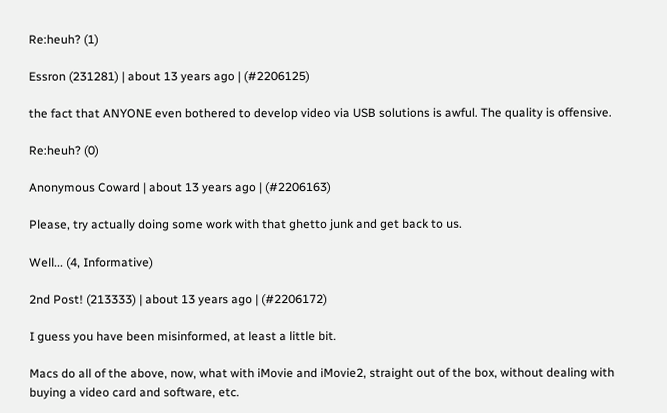Re:heuh? (1)

Essron (231281) | about 13 years ago | (#2206125)

the fact that ANYONE even bothered to develop video via USB solutions is awful. The quality is offensive.

Re:heuh? (0)

Anonymous Coward | about 13 years ago | (#2206163)

Please, try actually doing some work with that ghetto junk and get back to us.

Well... (4, Informative)

2nd Post! (213333) | about 13 years ago | (#2206172)

I guess you have been misinformed, at least a little bit.

Macs do all of the above, now, what with iMovie and iMovie2, straight out of the box, without dealing with buying a video card and software, etc.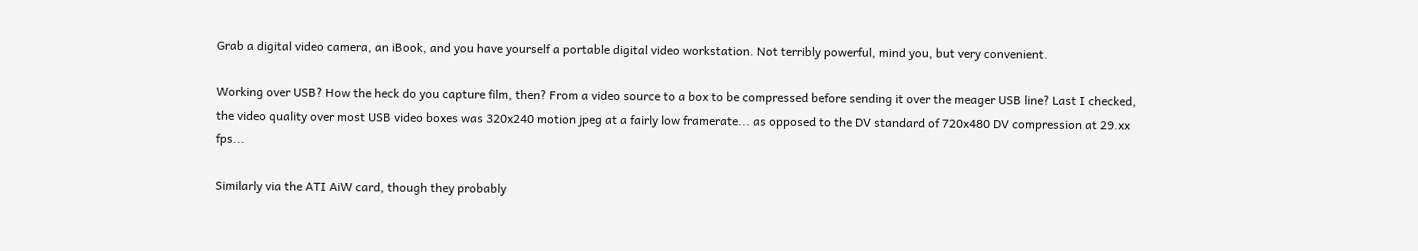Grab a digital video camera, an iBook, and you have yourself a portable digital video workstation. Not terribly powerful, mind you, but very convenient.

Working over USB? How the heck do you capture film, then? From a video source to a box to be compressed before sending it over the meager USB line? Last I checked, the video quality over most USB video boxes was 320x240 motion jpeg at a fairly low framerate... as opposed to the DV standard of 720x480 DV compression at 29.xx fps...

Similarly via the ATI AiW card, though they probably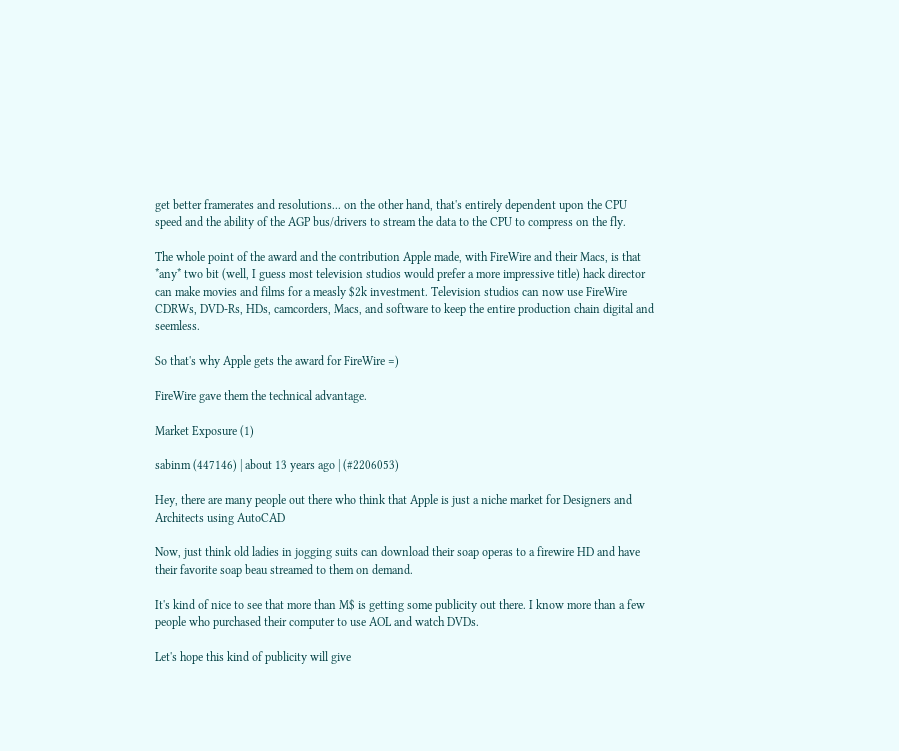get better framerates and resolutions... on the other hand, that's entirely dependent upon the CPU speed and the ability of the AGP bus/drivers to stream the data to the CPU to compress on the fly.

The whole point of the award and the contribution Apple made, with FireWire and their Macs, is that *any* two bit (well, I guess most television studios would prefer a more impressive title) hack director can make movies and films for a measly $2k investment. Television studios can now use FireWire CDRWs, DVD-Rs, HDs, camcorders, Macs, and software to keep the entire production chain digital and seemless.

So that's why Apple gets the award for FireWire =)

FireWire gave them the technical advantage.

Market Exposure (1)

sabinm (447146) | about 13 years ago | (#2206053)

Hey, there are many people out there who think that Apple is just a niche market for Designers and Architects using AutoCAD

Now, just think old ladies in jogging suits can download their soap operas to a firewire HD and have their favorite soap beau streamed to them on demand.

It's kind of nice to see that more than M$ is getting some publicity out there. I know more than a few people who purchased their computer to use AOL and watch DVDs.

Let's hope this kind of publicity will give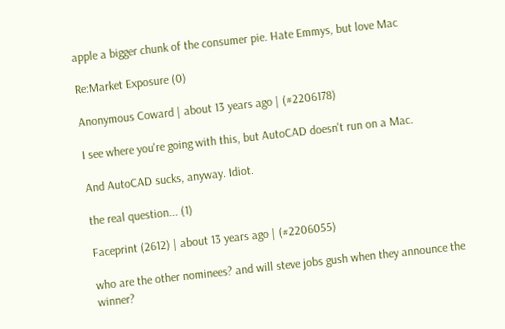apple a bigger chunk of the consumer pie. Hate Emmys, but love Mac

Re:Market Exposure (0)

Anonymous Coward | about 13 years ago | (#2206178)

I see where you're going with this, but AutoCAD doesn't run on a Mac.

And AutoCAD sucks, anyway. Idiot.

the real question... (1)

Faceprint (2612) | about 13 years ago | (#2206055)

who are the other nominees? and will steve jobs gush when they announce the winner?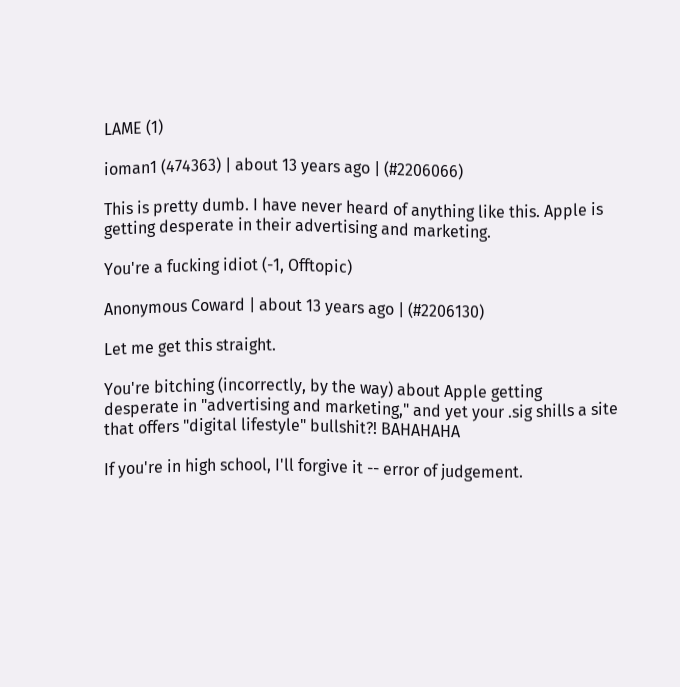LAME (1)

ioman1 (474363) | about 13 years ago | (#2206066)

This is pretty dumb. I have never heard of anything like this. Apple is getting desperate in their advertising and marketing.

You're a fucking idiot (-1, Offtopic)

Anonymous Coward | about 13 years ago | (#2206130)

Let me get this straight.

You're bitching (incorrectly, by the way) about Apple getting desperate in "advertising and marketing," and yet your .sig shills a site that offers "digital lifestyle" bullshit?! BAHAHAHA

If you're in high school, I'll forgive it -- error of judgement.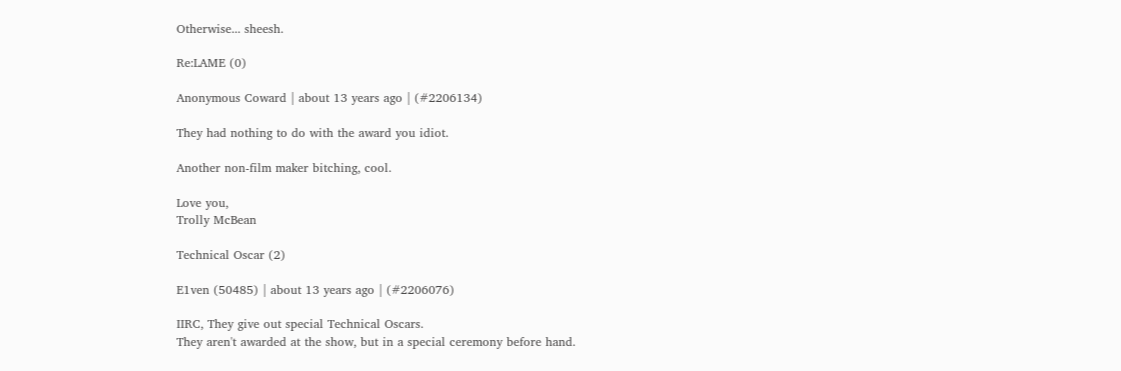Otherwise... sheesh.

Re:LAME (0)

Anonymous Coward | about 13 years ago | (#2206134)

They had nothing to do with the award you idiot.

Another non-film maker bitching, cool.

Love you,
Trolly McBean

Technical Oscar (2)

E1ven (50485) | about 13 years ago | (#2206076)

IIRC, They give out special Technical Oscars.
They aren't awarded at the show, but in a special ceremony before hand.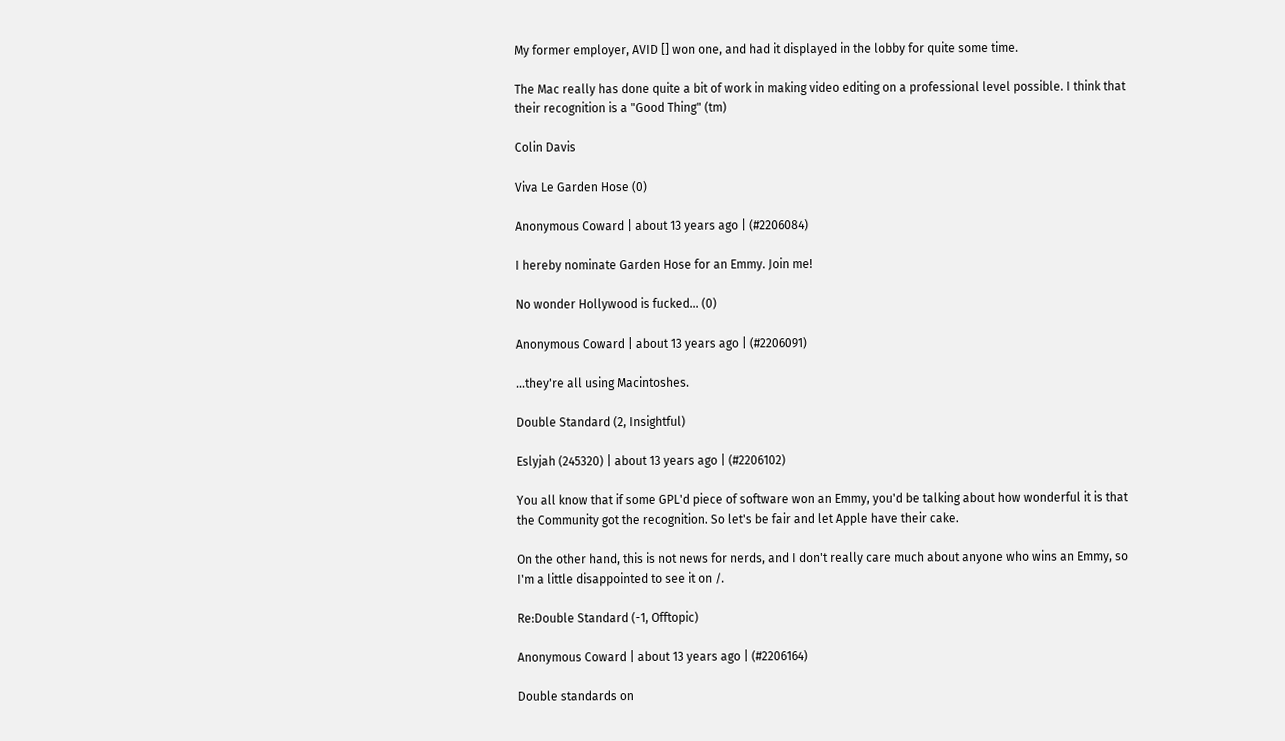My former employer, AVID [] won one, and had it displayed in the lobby for quite some time.

The Mac really has done quite a bit of work in making video editing on a professional level possible. I think that their recognition is a "Good Thing" (tm)

Colin Davis

Viva Le Garden Hose (0)

Anonymous Coward | about 13 years ago | (#2206084)

I hereby nominate Garden Hose for an Emmy. Join me!

No wonder Hollywood is fucked... (0)

Anonymous Coward | about 13 years ago | (#2206091)

...they're all using Macintoshes.

Double Standard (2, Insightful)

Eslyjah (245320) | about 13 years ago | (#2206102)

You all know that if some GPL'd piece of software won an Emmy, you'd be talking about how wonderful it is that the Community got the recognition. So let's be fair and let Apple have their cake.

On the other hand, this is not news for nerds, and I don't really care much about anyone who wins an Emmy, so I'm a little disappointed to see it on /.

Re:Double Standard (-1, Offtopic)

Anonymous Coward | about 13 years ago | (#2206164)

Double standards on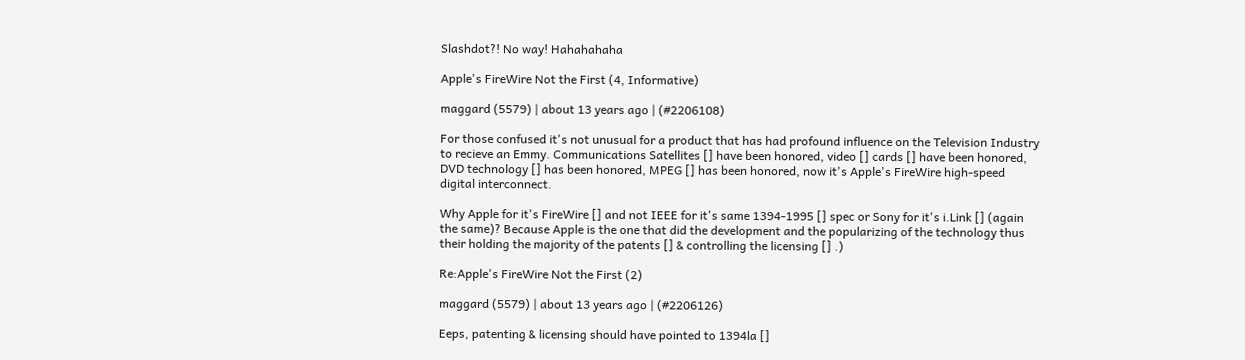Slashdot?! No way! Hahahahaha

Apple's FireWire Not the First (4, Informative)

maggard (5579) | about 13 years ago | (#2206108)

For those confused it's not unusual for a product that has had profound influence on the Television Industry to recieve an Emmy. Communications Satellites [] have been honored, video [] cards [] have been honored, DVD technology [] has been honored, MPEG [] has been honored, now it's Apple's FireWire high-speed digital interconnect.

Why Apple for it's FireWire [] and not IEEE for it's same 1394-1995 [] spec or Sony for it's i.Link [] (again the same)? Because Apple is the one that did the development and the popularizing of the technology thus their holding the majority of the patents [] & controlling the licensing [] .)

Re:Apple's FireWire Not the First (2)

maggard (5579) | about 13 years ago | (#2206126)

Eeps, patenting & licensing should have pointed to 1394la []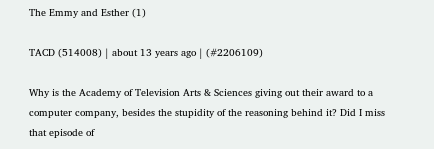The Emmy and Esther (1)

TACD (514008) | about 13 years ago | (#2206109)

Why is the Academy of Television Arts & Sciences giving out their award to a computer company, besides the stupidity of the reasoning behind it? Did I miss that episode of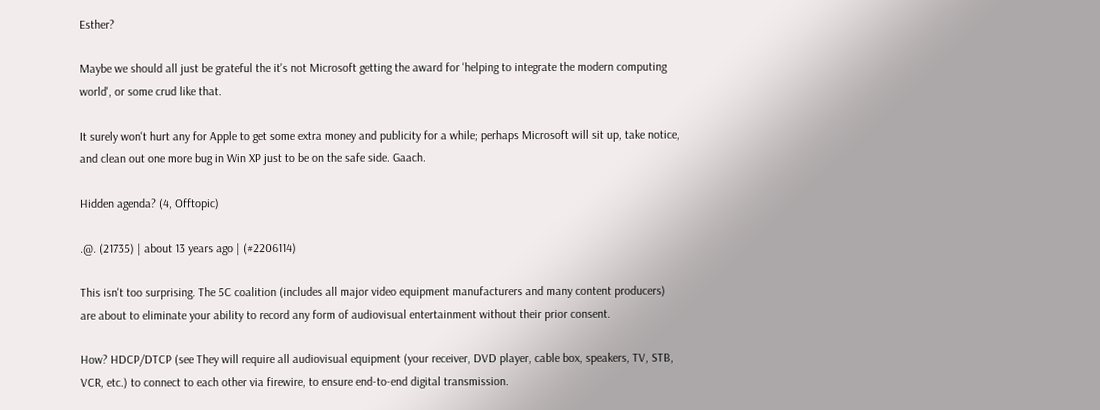Esther?

Maybe we should all just be grateful the it's not Microsoft getting the award for 'helping to integrate the modern computing world', or some crud like that.

It surely won't hurt any for Apple to get some extra money and publicity for a while; perhaps Microsoft will sit up, take notice, and clean out one more bug in Win XP just to be on the safe side. Gaach.

Hidden agenda? (4, Offtopic)

.@. (21735) | about 13 years ago | (#2206114)

This isn't too surprising. The 5C coalition (includes all major video equipment manufacturers and many content producers) are about to eliminate your ability to record any form of audiovisual entertainment without their prior consent.

How? HDCP/DTCP (see They will require all audiovisual equipment (your receiver, DVD player, cable box, speakers, TV, STB, VCR, etc.) to connect to each other via firewire, to ensure end-to-end digital transmission.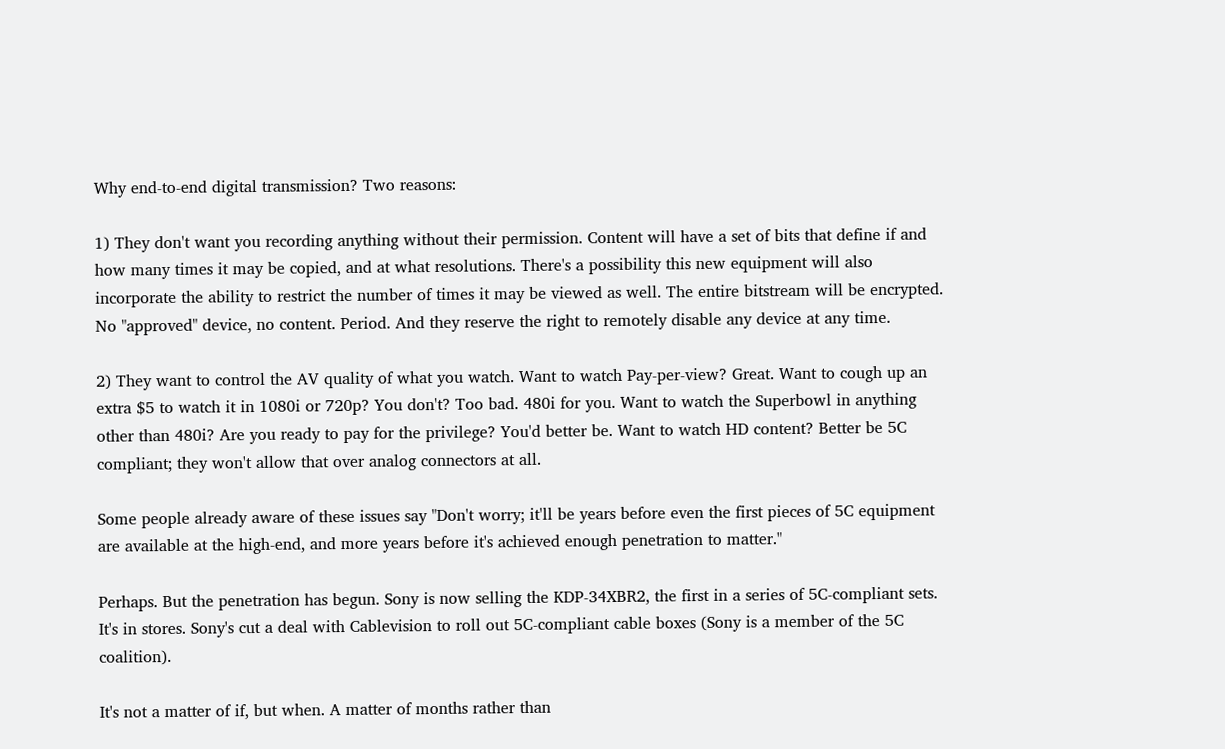Why end-to-end digital transmission? Two reasons:

1) They don't want you recording anything without their permission. Content will have a set of bits that define if and how many times it may be copied, and at what resolutions. There's a possibility this new equipment will also incorporate the ability to restrict the number of times it may be viewed as well. The entire bitstream will be encrypted. No "approved" device, no content. Period. And they reserve the right to remotely disable any device at any time.

2) They want to control the AV quality of what you watch. Want to watch Pay-per-view? Great. Want to cough up an extra $5 to watch it in 1080i or 720p? You don't? Too bad. 480i for you. Want to watch the Superbowl in anything other than 480i? Are you ready to pay for the privilege? You'd better be. Want to watch HD content? Better be 5C compliant; they won't allow that over analog connectors at all.

Some people already aware of these issues say "Don't worry; it'll be years before even the first pieces of 5C equipment are available at the high-end, and more years before it's achieved enough penetration to matter."

Perhaps. But the penetration has begun. Sony is now selling the KDP-34XBR2, the first in a series of 5C-compliant sets. It's in stores. Sony's cut a deal with Cablevision to roll out 5C-compliant cable boxes (Sony is a member of the 5C coalition).

It's not a matter of if, but when. A matter of months rather than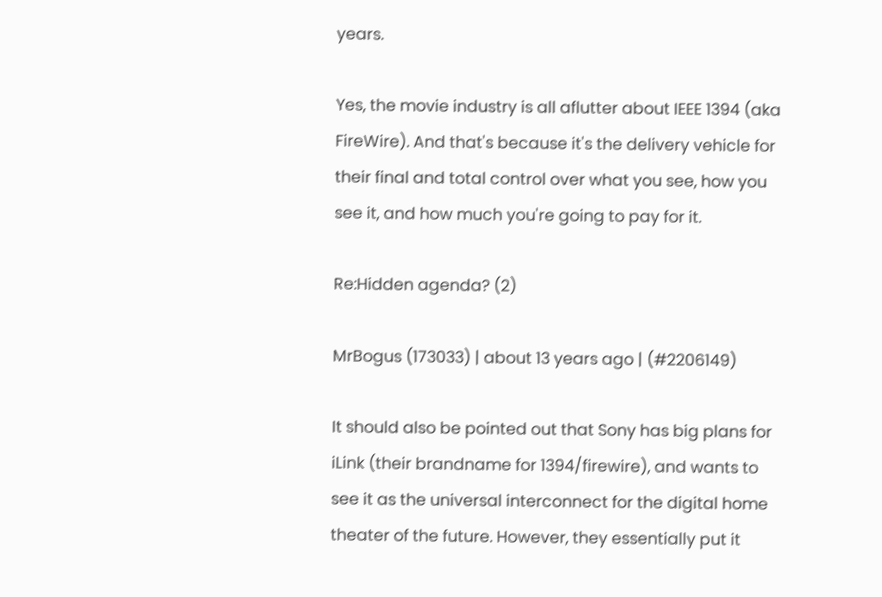years.

Yes, the movie industry is all aflutter about IEEE 1394 (aka FireWire). And that's because it's the delivery vehicle for their final and total control over what you see, how you see it, and how much you're going to pay for it.

Re:Hidden agenda? (2)

MrBogus (173033) | about 13 years ago | (#2206149)

It should also be pointed out that Sony has big plans for iLink (their brandname for 1394/firewire), and wants to see it as the universal interconnect for the digital home theater of the future. However, they essentially put it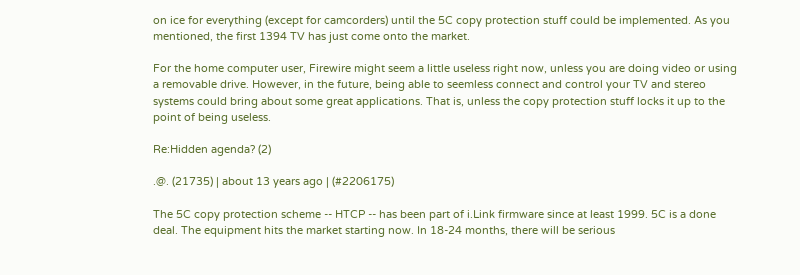on ice for everything (except for camcorders) until the 5C copy protection stuff could be implemented. As you mentioned, the first 1394 TV has just come onto the market.

For the home computer user, Firewire might seem a little useless right now, unless you are doing video or using a removable drive. However, in the future, being able to seemless connect and control your TV and stereo systems could bring about some great applications. That is, unless the copy protection stuff locks it up to the point of being useless.

Re:Hidden agenda? (2)

.@. (21735) | about 13 years ago | (#2206175)

The 5C copy protection scheme -- HTCP -- has been part of i.Link firmware since at least 1999. 5C is a done deal. The equipment hits the market starting now. In 18-24 months, there will be serious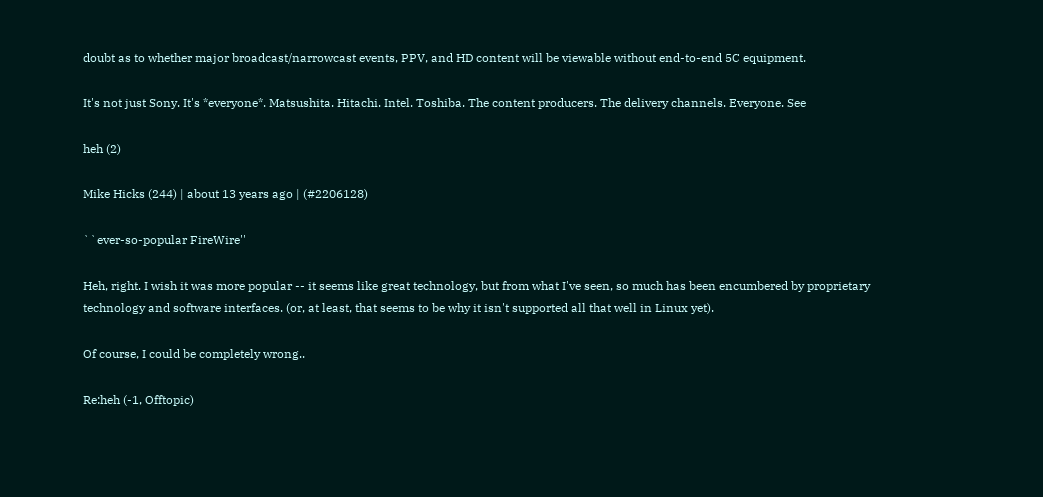doubt as to whether major broadcast/narrowcast events, PPV, and HD content will be viewable without end-to-end 5C equipment.

It's not just Sony. It's *everyone*. Matsushita. Hitachi. Intel. Toshiba. The content producers. The delivery channels. Everyone. See

heh (2)

Mike Hicks (244) | about 13 years ago | (#2206128)

``ever-so-popular FireWire''

Heh, right. I wish it was more popular -- it seems like great technology, but from what I've seen, so much has been encumbered by proprietary technology and software interfaces. (or, at least, that seems to be why it isn't supported all that well in Linux yet).

Of course, I could be completely wrong..

Re:heh (-1, Offtopic)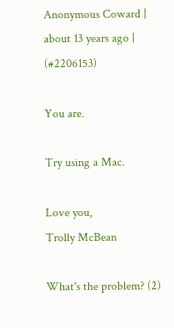Anonymous Coward | about 13 years ago | (#2206153)

You are.

Try using a Mac.

Love you,
Trolly McBean

What's the problem? (2)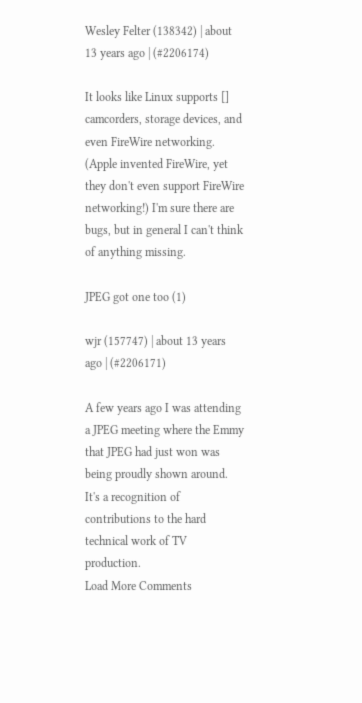Wesley Felter (138342) | about 13 years ago | (#2206174)

It looks like Linux supports [] camcorders, storage devices, and even FireWire networking. (Apple invented FireWire, yet they don't even support FireWire networking!) I'm sure there are bugs, but in general I can't think of anything missing.

JPEG got one too (1)

wjr (157747) | about 13 years ago | (#2206171)

A few years ago I was attending a JPEG meeting where the Emmy that JPEG had just won was being proudly shown around. It's a recognition of contributions to the hard technical work of TV production.
Load More Comments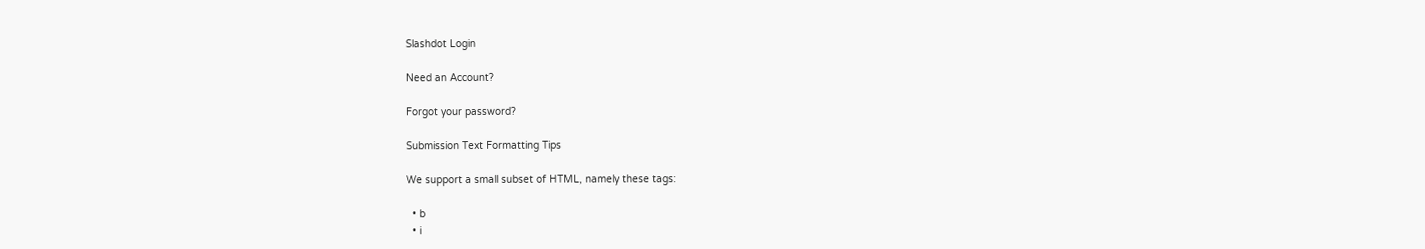Slashdot Login

Need an Account?

Forgot your password?

Submission Text Formatting Tips

We support a small subset of HTML, namely these tags:

  • b
  • i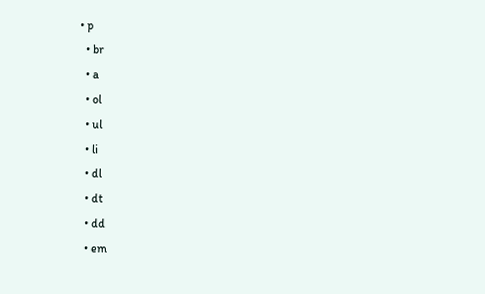• p
  • br
  • a
  • ol
  • ul
  • li
  • dl
  • dt
  • dd
  • em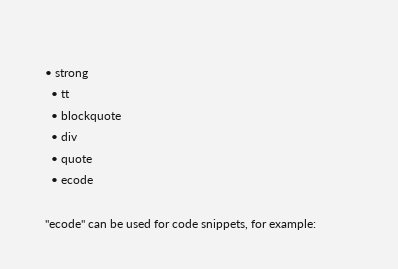• strong
  • tt
  • blockquote
  • div
  • quote
  • ecode

"ecode" can be used for code snippets, for example: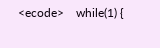<ecode>    while(1) {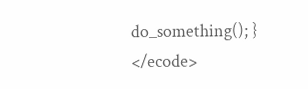do_something(); } </ecode>